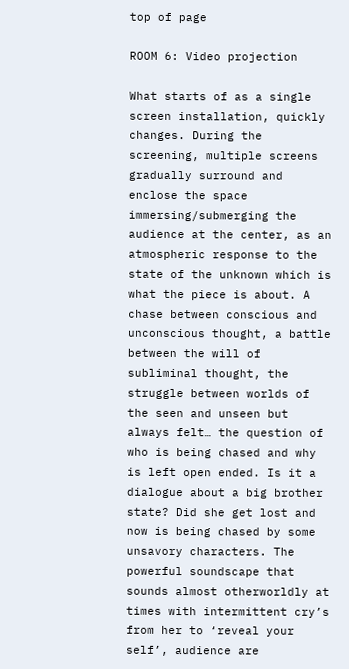top of page

ROOM 6: Video projection

What starts of as a single screen installation, quickly changes. During the screening, multiple screens gradually surround and enclose the space immersing/submerging the audience at the center, as an atmospheric response to the state of the unknown which is what the piece is about. A chase between conscious and unconscious thought, a battle between the will of subliminal thought, the struggle between worlds of the seen and unseen but always felt… the question of who is being chased and why is left open ended. Is it a dialogue about a big brother state? Did she get lost and now is being chased by some unsavory characters. The powerful soundscape that sounds almost otherworldly at times with intermittent cry’s from her to ‘reveal your self’, audience are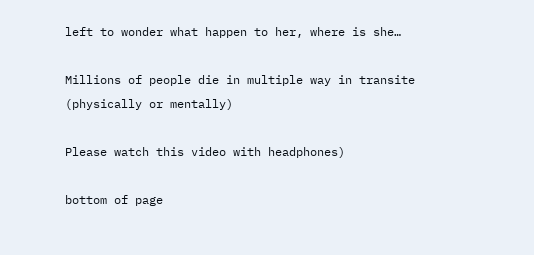left to wonder what happen to her, where is she…

Millions of people die in multiple way in transite (physically or mentally)

Please watch this video with headphones)

bottom of page